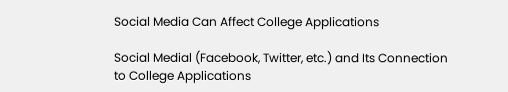Social Media Can Affect College Applications

Social Medial (Facebook, Twitter, etc.) and Its Connection to College Applications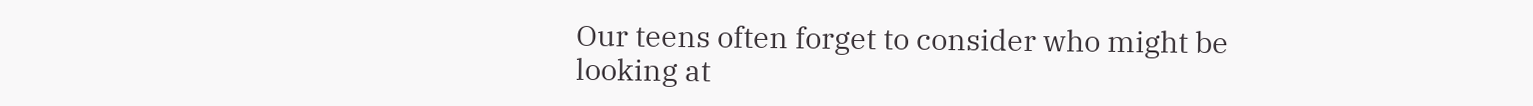Our teens often forget to consider who might be looking at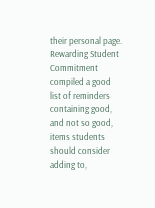their personal page. Rewarding Student Commitment compiled a good list of reminders containing good, and not so good, items students should consider adding to,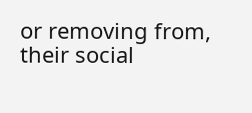or removing from, their social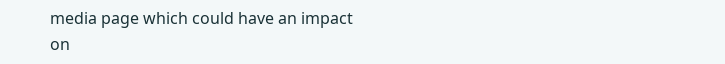media page which could have an impact on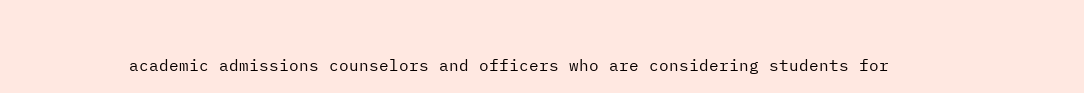academic admissions counselors and officers who are considering students for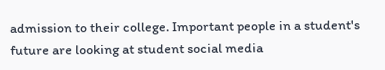admission to their college. Important people in a student's future are looking at student social media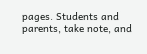pages. Students and parents, take note, and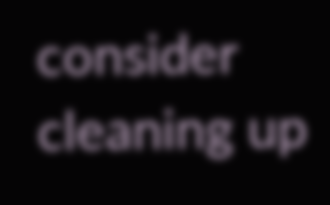consider cleaning up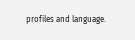profiles and language.